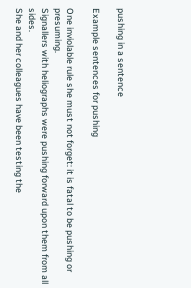pushing in a sentence

Example sentences for pushing

One inviolable rule she must not forget: it is fatal to be pushing or presuming.
Signallers with heliographs were pushing forward upon them from all sides.
She and her colleagues have been testing the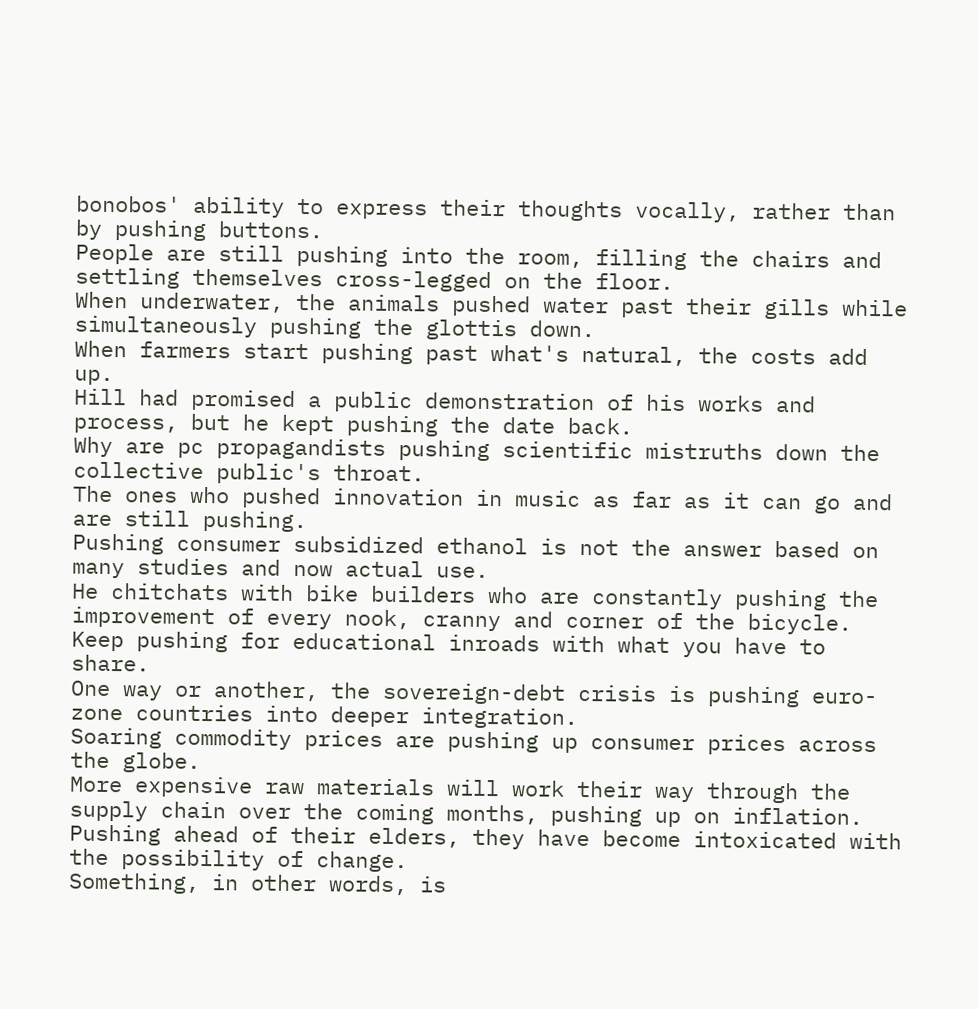bonobos' ability to express their thoughts vocally, rather than by pushing buttons.
People are still pushing into the room, filling the chairs and settling themselves cross-legged on the floor.
When underwater, the animals pushed water past their gills while simultaneously pushing the glottis down.
When farmers start pushing past what's natural, the costs add up.
Hill had promised a public demonstration of his works and process, but he kept pushing the date back.
Why are pc propagandists pushing scientific mistruths down the collective public's throat.
The ones who pushed innovation in music as far as it can go and are still pushing.
Pushing consumer subsidized ethanol is not the answer based on many studies and now actual use.
He chitchats with bike builders who are constantly pushing the improvement of every nook, cranny and corner of the bicycle.
Keep pushing for educational inroads with what you have to share.
One way or another, the sovereign-debt crisis is pushing euro-zone countries into deeper integration.
Soaring commodity prices are pushing up consumer prices across the globe.
More expensive raw materials will work their way through the supply chain over the coming months, pushing up on inflation.
Pushing ahead of their elders, they have become intoxicated with the possibility of change.
Something, in other words, is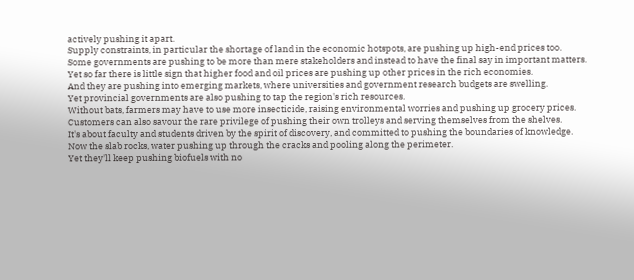actively pushing it apart.
Supply constraints, in particular the shortage of land in the economic hotspots, are pushing up high-end prices too.
Some governments are pushing to be more than mere stakeholders and instead to have the final say in important matters.
Yet so far there is little sign that higher food and oil prices are pushing up other prices in the rich economies.
And they are pushing into emerging markets, where universities and government research budgets are swelling.
Yet provincial governments are also pushing to tap the region's rich resources.
Without bats, farmers may have to use more insecticide, raising environmental worries and pushing up grocery prices.
Customers can also savour the rare privilege of pushing their own trolleys and serving themselves from the shelves.
It's about faculty and students driven by the spirit of discovery, and committed to pushing the boundaries of knowledge.
Now the slab rocks, water pushing up through the cracks and pooling along the perimeter.
Yet they'll keep pushing biofuels with no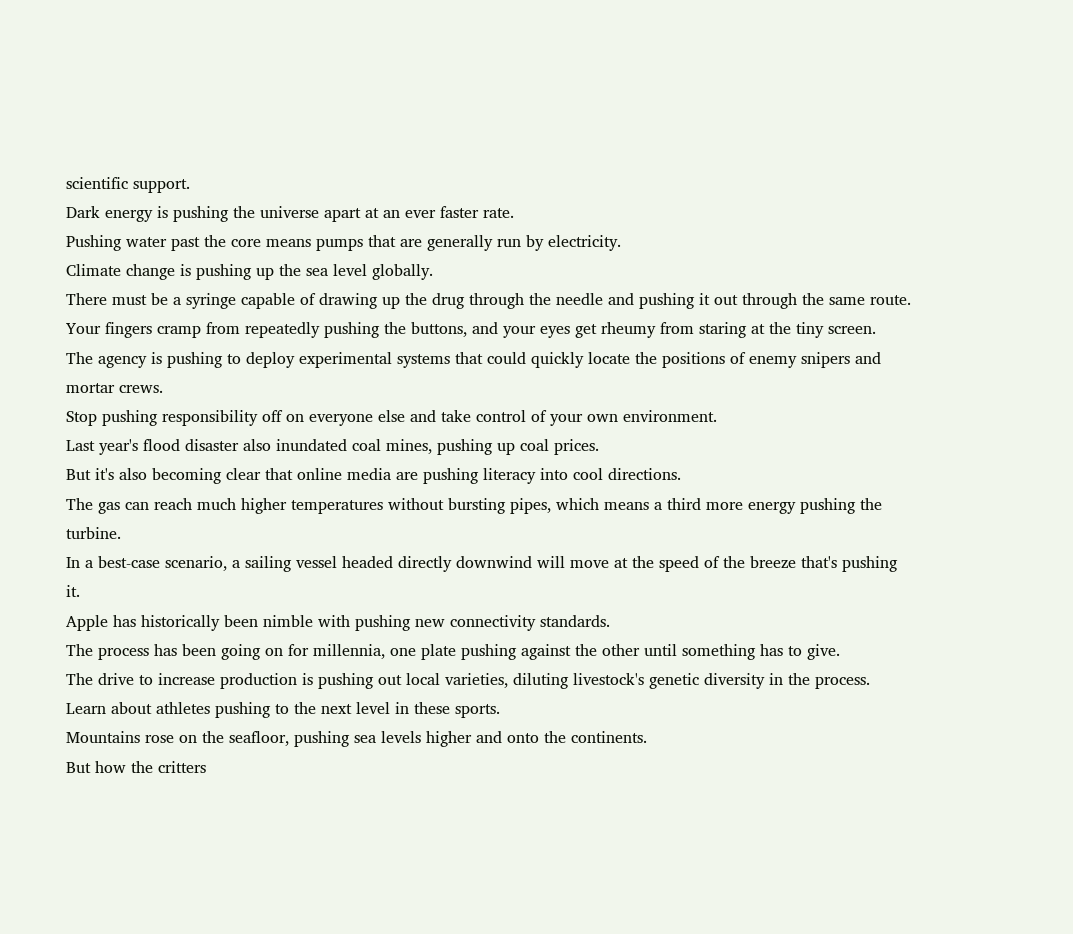scientific support.
Dark energy is pushing the universe apart at an ever faster rate.
Pushing water past the core means pumps that are generally run by electricity.
Climate change is pushing up the sea level globally.
There must be a syringe capable of drawing up the drug through the needle and pushing it out through the same route.
Your fingers cramp from repeatedly pushing the buttons, and your eyes get rheumy from staring at the tiny screen.
The agency is pushing to deploy experimental systems that could quickly locate the positions of enemy snipers and mortar crews.
Stop pushing responsibility off on everyone else and take control of your own environment.
Last year's flood disaster also inundated coal mines, pushing up coal prices.
But it's also becoming clear that online media are pushing literacy into cool directions.
The gas can reach much higher temperatures without bursting pipes, which means a third more energy pushing the turbine.
In a best-case scenario, a sailing vessel headed directly downwind will move at the speed of the breeze that's pushing it.
Apple has historically been nimble with pushing new connectivity standards.
The process has been going on for millennia, one plate pushing against the other until something has to give.
The drive to increase production is pushing out local varieties, diluting livestock's genetic diversity in the process.
Learn about athletes pushing to the next level in these sports.
Mountains rose on the seafloor, pushing sea levels higher and onto the continents.
But how the critters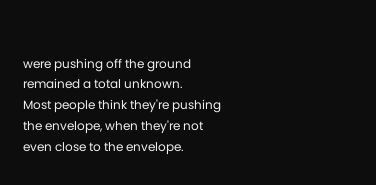were pushing off the ground remained a total unknown.
Most people think they're pushing the envelope, when they're not even close to the envelope.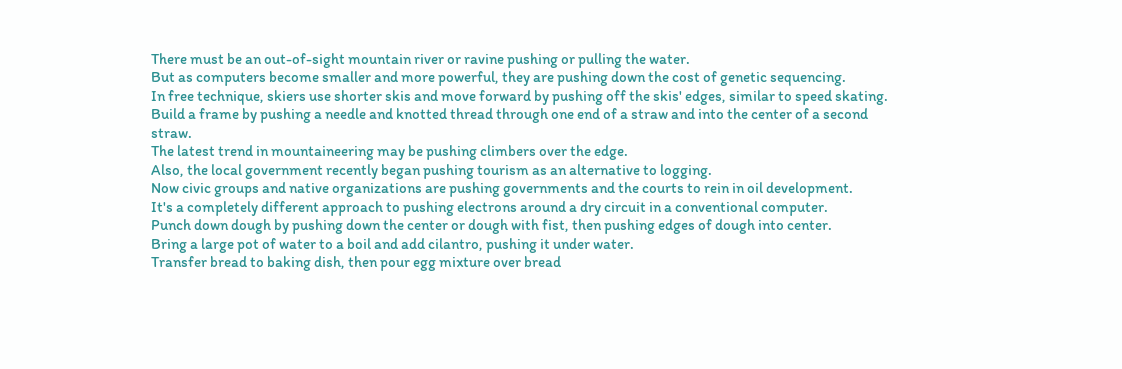There must be an out-of-sight mountain river or ravine pushing or pulling the water.
But as computers become smaller and more powerful, they are pushing down the cost of genetic sequencing.
In free technique, skiers use shorter skis and move forward by pushing off the skis' edges, similar to speed skating.
Build a frame by pushing a needle and knotted thread through one end of a straw and into the center of a second straw.
The latest trend in mountaineering may be pushing climbers over the edge.
Also, the local government recently began pushing tourism as an alternative to logging.
Now civic groups and native organizations are pushing governments and the courts to rein in oil development.
It's a completely different approach to pushing electrons around a dry circuit in a conventional computer.
Punch down dough by pushing down the center or dough with fist, then pushing edges of dough into center.
Bring a large pot of water to a boil and add cilantro, pushing it under water.
Transfer bread to baking dish, then pour egg mixture over bread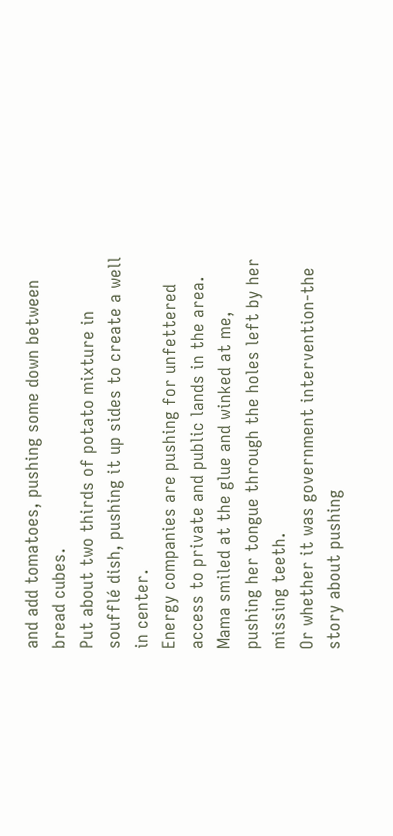and add tomatoes, pushing some down between bread cubes.
Put about two thirds of potato mixture in soufflé dish, pushing it up sides to create a well in center.
Energy companies are pushing for unfettered access to private and public lands in the area.
Mama smiled at the glue and winked at me, pushing her tongue through the holes left by her missing teeth.
Or whether it was government intervention-the story about pushing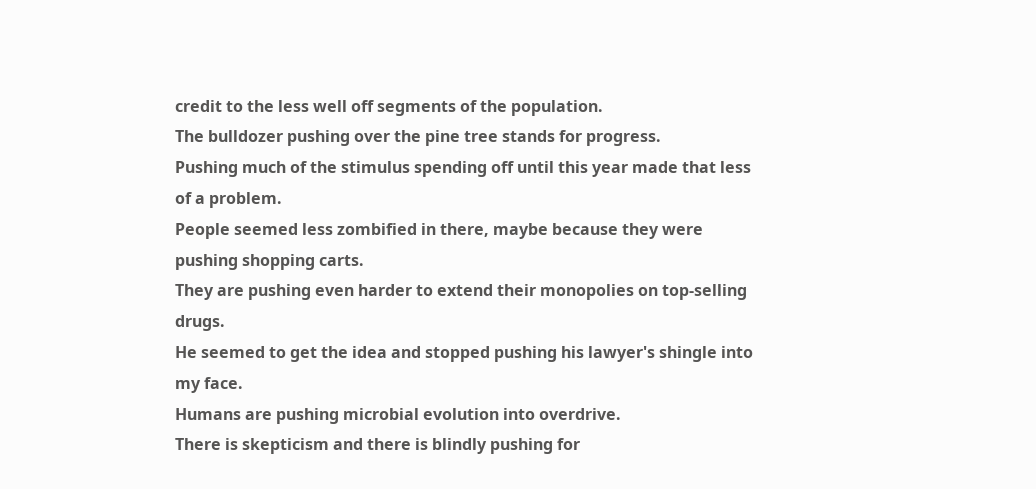credit to the less well off segments of the population.
The bulldozer pushing over the pine tree stands for progress.
Pushing much of the stimulus spending off until this year made that less of a problem.
People seemed less zombified in there, maybe because they were pushing shopping carts.
They are pushing even harder to extend their monopolies on top-selling drugs.
He seemed to get the idea and stopped pushing his lawyer's shingle into my face.
Humans are pushing microbial evolution into overdrive.
There is skepticism and there is blindly pushing for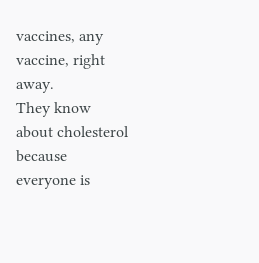vaccines, any vaccine, right away.
They know about cholesterol because everyone is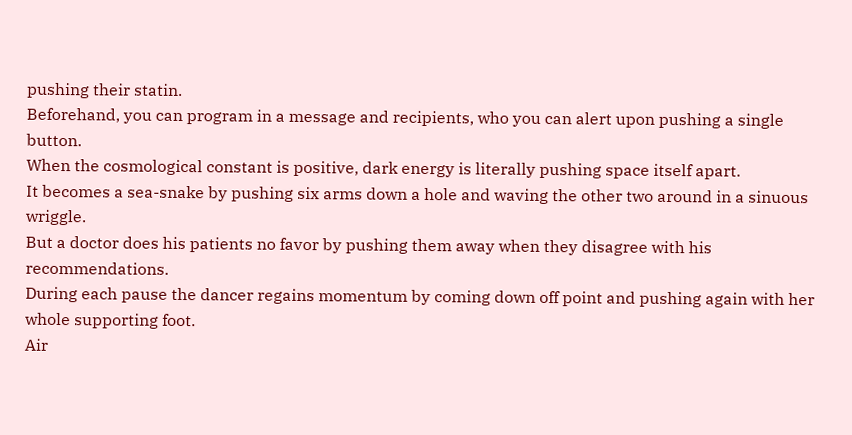pushing their statin.
Beforehand, you can program in a message and recipients, who you can alert upon pushing a single button.
When the cosmological constant is positive, dark energy is literally pushing space itself apart.
It becomes a sea-snake by pushing six arms down a hole and waving the other two around in a sinuous wriggle.
But a doctor does his patients no favor by pushing them away when they disagree with his recommendations.
During each pause the dancer regains momentum by coming down off point and pushing again with her whole supporting foot.
Air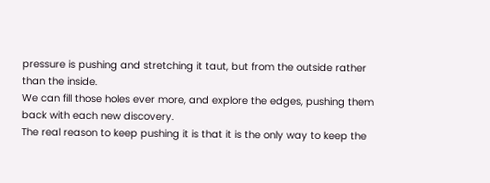pressure is pushing and stretching it taut, but from the outside rather than the inside.
We can fill those holes ever more, and explore the edges, pushing them back with each new discovery.
The real reason to keep pushing it is that it is the only way to keep the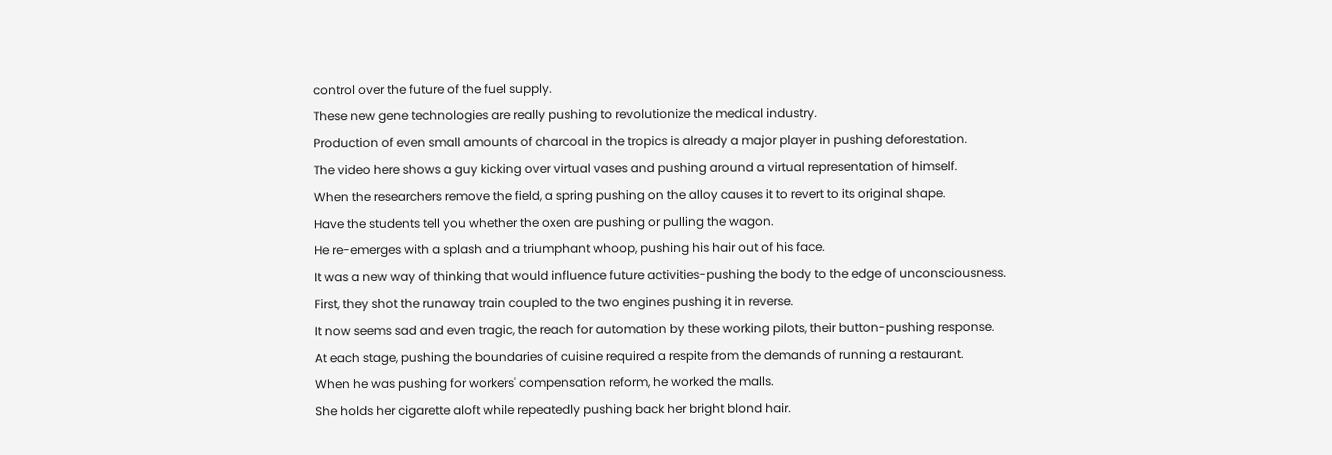control over the future of the fuel supply.
These new gene technologies are really pushing to revolutionize the medical industry.
Production of even small amounts of charcoal in the tropics is already a major player in pushing deforestation.
The video here shows a guy kicking over virtual vases and pushing around a virtual representation of himself.
When the researchers remove the field, a spring pushing on the alloy causes it to revert to its original shape.
Have the students tell you whether the oxen are pushing or pulling the wagon.
He re-emerges with a splash and a triumphant whoop, pushing his hair out of his face.
It was a new way of thinking that would influence future activities-pushing the body to the edge of unconsciousness.
First, they shot the runaway train coupled to the two engines pushing it in reverse.
It now seems sad and even tragic, the reach for automation by these working pilots, their button-pushing response.
At each stage, pushing the boundaries of cuisine required a respite from the demands of running a restaurant.
When he was pushing for workers' compensation reform, he worked the malls.
She holds her cigarette aloft while repeatedly pushing back her bright blond hair.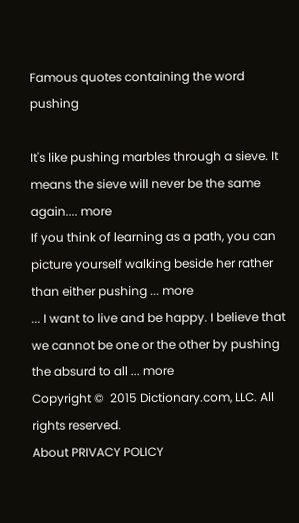Famous quotes containing the word pushing

It's like pushing marbles through a sieve. It means the sieve will never be the same again.... more
If you think of learning as a path, you can picture yourself walking beside her rather than either pushing ... more
... I want to live and be happy. I believe that we cannot be one or the other by pushing the absurd to all ... more
Copyright ©  2015 Dictionary.com, LLC. All rights reserved.
About PRIVACY POLICY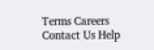Terms Careers Contact Us Help